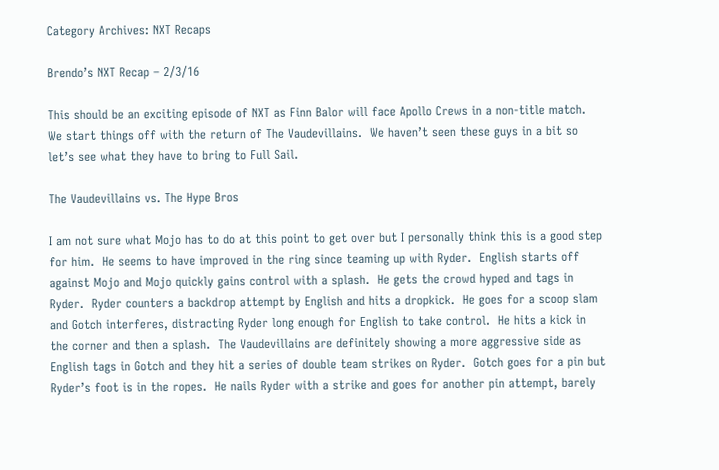Category Archives: NXT Recaps

Brendo’s NXT Recap – 2/3/16

This should be an exciting episode of NXT as Finn Balor will face Apollo Crews in a non-title match.  We start things off with the return of The Vaudevillains.  We haven’t seen these guys in a bit so let’s see what they have to bring to Full Sail.

The Vaudevillains vs. The Hype Bros

I am not sure what Mojo has to do at this point to get over but I personally think this is a good step for him.  He seems to have improved in the ring since teaming up with Ryder.  English starts off against Mojo and Mojo quickly gains control with a splash.  He gets the crowd hyped and tags in Ryder.  Ryder counters a backdrop attempt by English and hits a dropkick.  He goes for a scoop slam and Gotch interferes, distracting Ryder long enough for English to take control.  He hits a kick in the corner and then a splash.  The Vaudevillains are definitely showing a more aggressive side as English tags in Gotch and they hit a series of double team strikes on Ryder.  Gotch goes for a pin but Ryder’s foot is in the ropes.  He nails Ryder with a strike and goes for another pin attempt, barely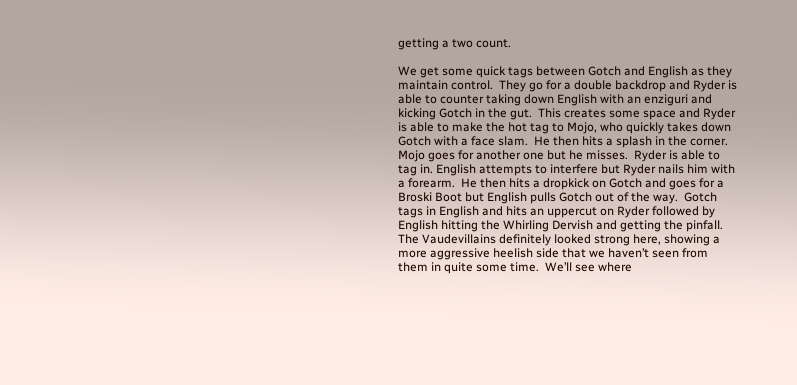getting a two count.

We get some quick tags between Gotch and English as they maintain control.  They go for a double backdrop and Ryder is able to counter taking down English with an enziguri and kicking Gotch in the gut.  This creates some space and Ryder is able to make the hot tag to Mojo, who quickly takes down Gotch with a face slam.  He then hits a splash in the corner.  Mojo goes for another one but he misses.  Ryder is able to tag in. English attempts to interfere but Ryder nails him with a forearm.  He then hits a dropkick on Gotch and goes for a Broski Boot but English pulls Gotch out of the way.  Gotch tags in English and hits an uppercut on Ryder followed by English hitting the Whirling Dervish and getting the pinfall.  The Vaudevillains definitely looked strong here, showing a more aggressive heelish side that we haven’t seen from them in quite some time.  We’ll see where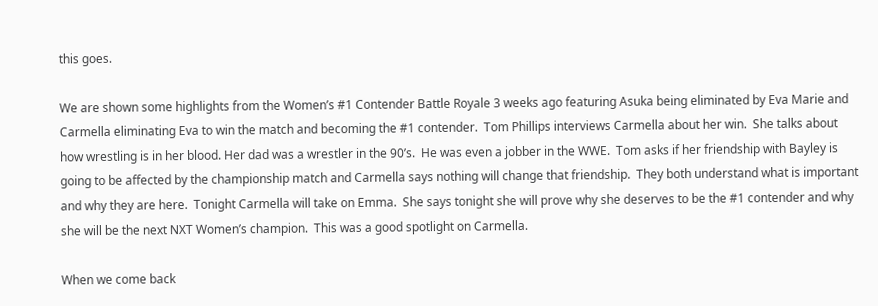this goes.

We are shown some highlights from the Women’s #1 Contender Battle Royale 3 weeks ago featuring Asuka being eliminated by Eva Marie and Carmella eliminating Eva to win the match and becoming the #1 contender.  Tom Phillips interviews Carmella about her win.  She talks about how wrestling is in her blood. Her dad was a wrestler in the 90’s.  He was even a jobber in the WWE.  Tom asks if her friendship with Bayley is going to be affected by the championship match and Carmella says nothing will change that friendship.  They both understand what is important and why they are here.  Tonight Carmella will take on Emma.  She says tonight she will prove why she deserves to be the #1 contender and why she will be the next NXT Women’s champion.  This was a good spotlight on Carmella.

When we come back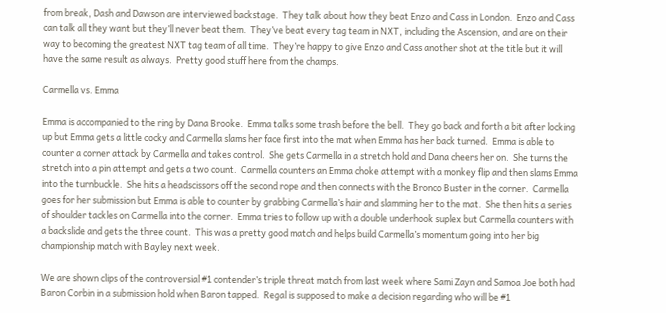from break, Dash and Dawson are interviewed backstage.  They talk about how they beat Enzo and Cass in London.  Enzo and Cass can talk all they want but they’ll never beat them.  They’ve beat every tag team in NXT, including the Ascension, and are on their way to becoming the greatest NXT tag team of all time.  They’re happy to give Enzo and Cass another shot at the title but it will have the same result as always.  Pretty good stuff here from the champs.

Carmella vs. Emma

Emma is accompanied to the ring by Dana Brooke.  Emma talks some trash before the bell.  They go back and forth a bit after locking up but Emma gets a little cocky and Carmella slams her face first into the mat when Emma has her back turned.  Emma is able to counter a corner attack by Carmella and takes control.  She gets Carmella in a stretch hold and Dana cheers her on.  She turns the stretch into a pin attempt and gets a two count.  Carmella counters an Emma choke attempt with a monkey flip and then slams Emma into the turnbuckle.  She hits a headscissors off the second rope and then connects with the Bronco Buster in the corner.  Carmella goes for her submission but Emma is able to counter by grabbing Carmella’s hair and slamming her to the mat.  She then hits a series of shoulder tackles on Carmella into the corner.  Emma tries to follow up with a double underhook suplex but Carmella counters with a backslide and gets the three count.  This was a pretty good match and helps build Carmella’s momentum going into her big championship match with Bayley next week.

We are shown clips of the controversial #1 contender’s triple threat match from last week where Sami Zayn and Samoa Joe both had Baron Corbin in a submission hold when Baron tapped.  Regal is supposed to make a decision regarding who will be #1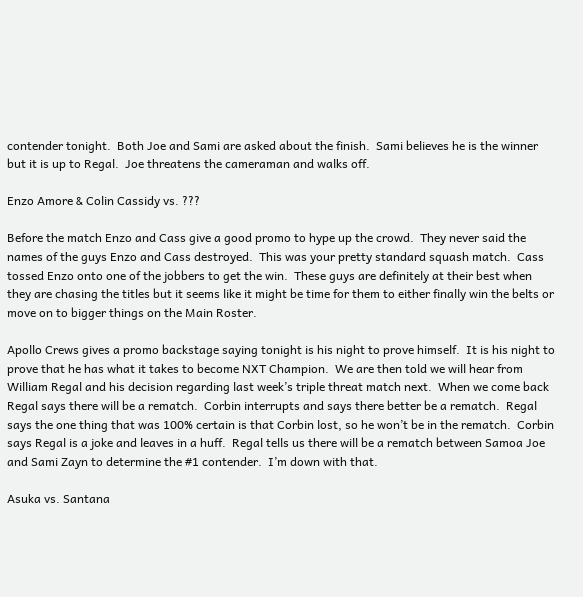contender tonight.  Both Joe and Sami are asked about the finish.  Sami believes he is the winner but it is up to Regal.  Joe threatens the cameraman and walks off.

Enzo Amore & Colin Cassidy vs. ???

Before the match Enzo and Cass give a good promo to hype up the crowd.  They never said the names of the guys Enzo and Cass destroyed.  This was your pretty standard squash match.  Cass tossed Enzo onto one of the jobbers to get the win.  These guys are definitely at their best when they are chasing the titles but it seems like it might be time for them to either finally win the belts or move on to bigger things on the Main Roster.

Apollo Crews gives a promo backstage saying tonight is his night to prove himself.  It is his night to prove that he has what it takes to become NXT Champion.  We are then told we will hear from William Regal and his decision regarding last week’s triple threat match next.  When we come back Regal says there will be a rematch.  Corbin interrupts and says there better be a rematch.  Regal says the one thing that was 100% certain is that Corbin lost, so he won’t be in the rematch.  Corbin says Regal is a joke and leaves in a huff.  Regal tells us there will be a rematch between Samoa Joe and Sami Zayn to determine the #1 contender.  I’m down with that.

Asuka vs. Santana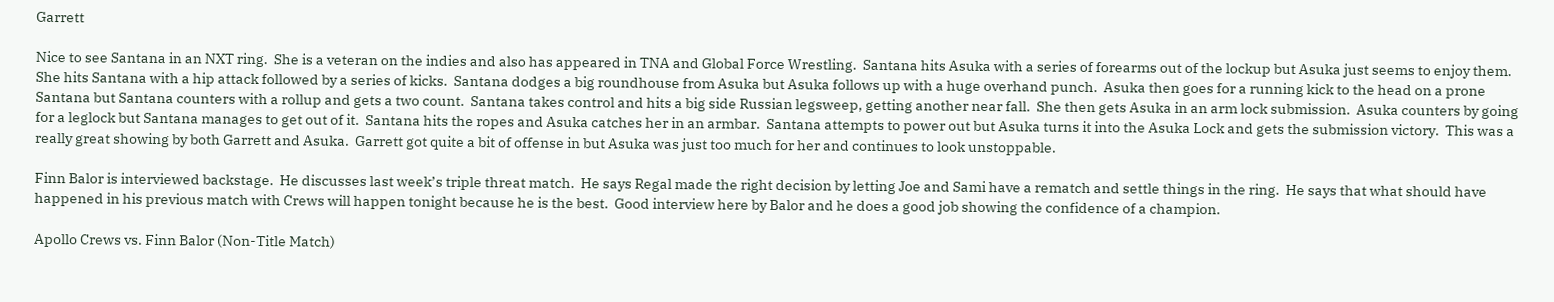Garrett

Nice to see Santana in an NXT ring.  She is a veteran on the indies and also has appeared in TNA and Global Force Wrestling.  Santana hits Asuka with a series of forearms out of the lockup but Asuka just seems to enjoy them.  She hits Santana with a hip attack followed by a series of kicks.  Santana dodges a big roundhouse from Asuka but Asuka follows up with a huge overhand punch.  Asuka then goes for a running kick to the head on a prone Santana but Santana counters with a rollup and gets a two count.  Santana takes control and hits a big side Russian legsweep, getting another near fall.  She then gets Asuka in an arm lock submission.  Asuka counters by going for a leglock but Santana manages to get out of it.  Santana hits the ropes and Asuka catches her in an armbar.  Santana attempts to power out but Asuka turns it into the Asuka Lock and gets the submission victory.  This was a really great showing by both Garrett and Asuka.  Garrett got quite a bit of offense in but Asuka was just too much for her and continues to look unstoppable.

Finn Balor is interviewed backstage.  He discusses last week’s triple threat match.  He says Regal made the right decision by letting Joe and Sami have a rematch and settle things in the ring.  He says that what should have happened in his previous match with Crews will happen tonight because he is the best.  Good interview here by Balor and he does a good job showing the confidence of a champion.

Apollo Crews vs. Finn Balor (Non-Title Match)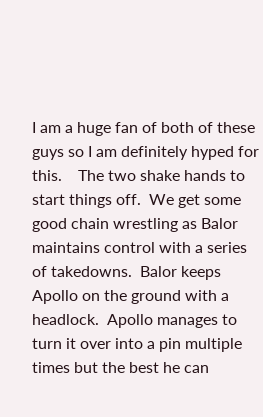I am a huge fan of both of these guys so I am definitely hyped for this.    The two shake hands to start things off.  We get some good chain wrestling as Balor maintains control with a series of takedowns.  Balor keeps Apollo on the ground with a headlock.  Apollo manages to turn it over into a pin multiple times but the best he can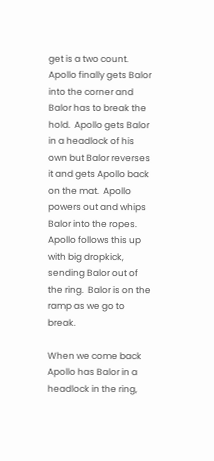get is a two count.  Apollo finally gets Balor into the corner and Balor has to break the hold.  Apollo gets Balor in a headlock of his own but Balor reverses it and gets Apollo back on the mat.  Apollo powers out and whips Balor into the ropes.  Apollo follows this up with big dropkick, sending Balor out of the ring.  Balor is on the ramp as we go to break.

When we come back Apollo has Balor in a headlock in the ring,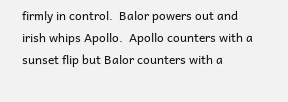firmly in control.  Balor powers out and irish whips Apollo.  Apollo counters with a sunset flip but Balor counters with a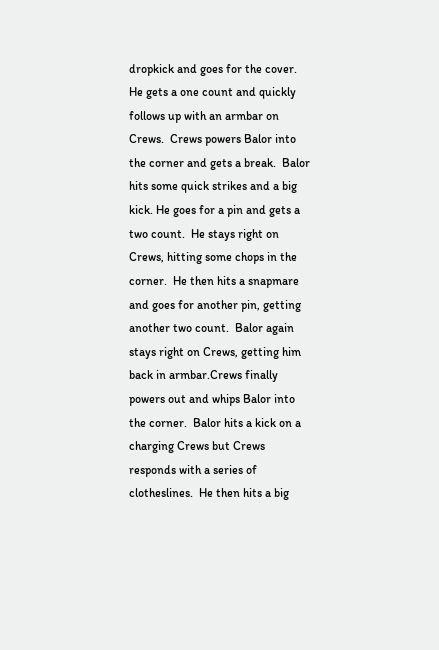dropkick and goes for the cover.  He gets a one count and quickly follows up with an armbar on Crews.  Crews powers Balor into the corner and gets a break.  Balor hits some quick strikes and a big kick. He goes for a pin and gets a two count.  He stays right on Crews, hitting some chops in the corner.  He then hits a snapmare and goes for another pin, getting another two count.  Balor again stays right on Crews, getting him back in armbar.Crews finally powers out and whips Balor into the corner.  Balor hits a kick on a charging Crews but Crews responds with a series of clotheslines.  He then hits a big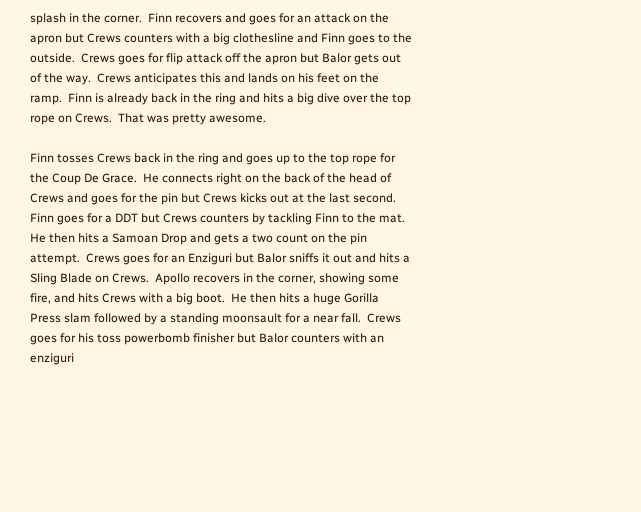splash in the corner.  Finn recovers and goes for an attack on the apron but Crews counters with a big clothesline and Finn goes to the outside.  Crews goes for flip attack off the apron but Balor gets out of the way.  Crews anticipates this and lands on his feet on the ramp.  Finn is already back in the ring and hits a big dive over the top rope on Crews.  That was pretty awesome.

Finn tosses Crews back in the ring and goes up to the top rope for the Coup De Grace.  He connects right on the back of the head of Crews and goes for the pin but Crews kicks out at the last second.  Finn goes for a DDT but Crews counters by tackling Finn to the mat.  He then hits a Samoan Drop and gets a two count on the pin attempt.  Crews goes for an Enziguri but Balor sniffs it out and hits a Sling Blade on Crews.  Apollo recovers in the corner, showing some fire, and hits Crews with a big boot.  He then hits a huge Gorilla Press slam followed by a standing moonsault for a near fall.  Crews goes for his toss powerbomb finisher but Balor counters with an enziguri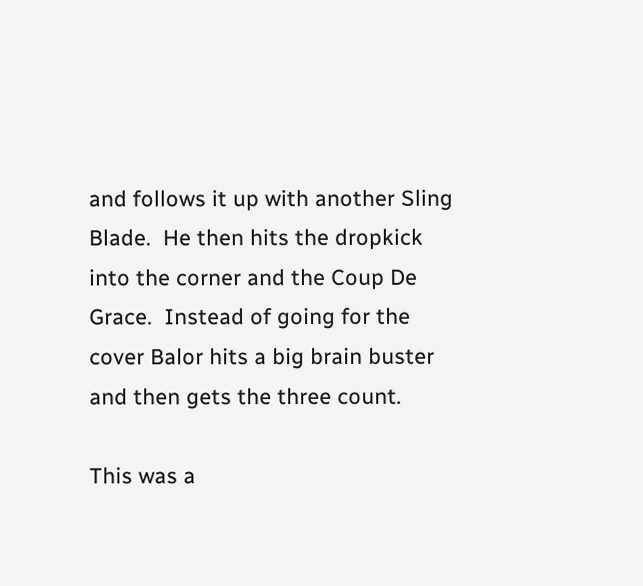and follows it up with another Sling Blade.  He then hits the dropkick into the corner and the Coup De Grace.  Instead of going for the cover Balor hits a big brain buster and then gets the three count.

This was a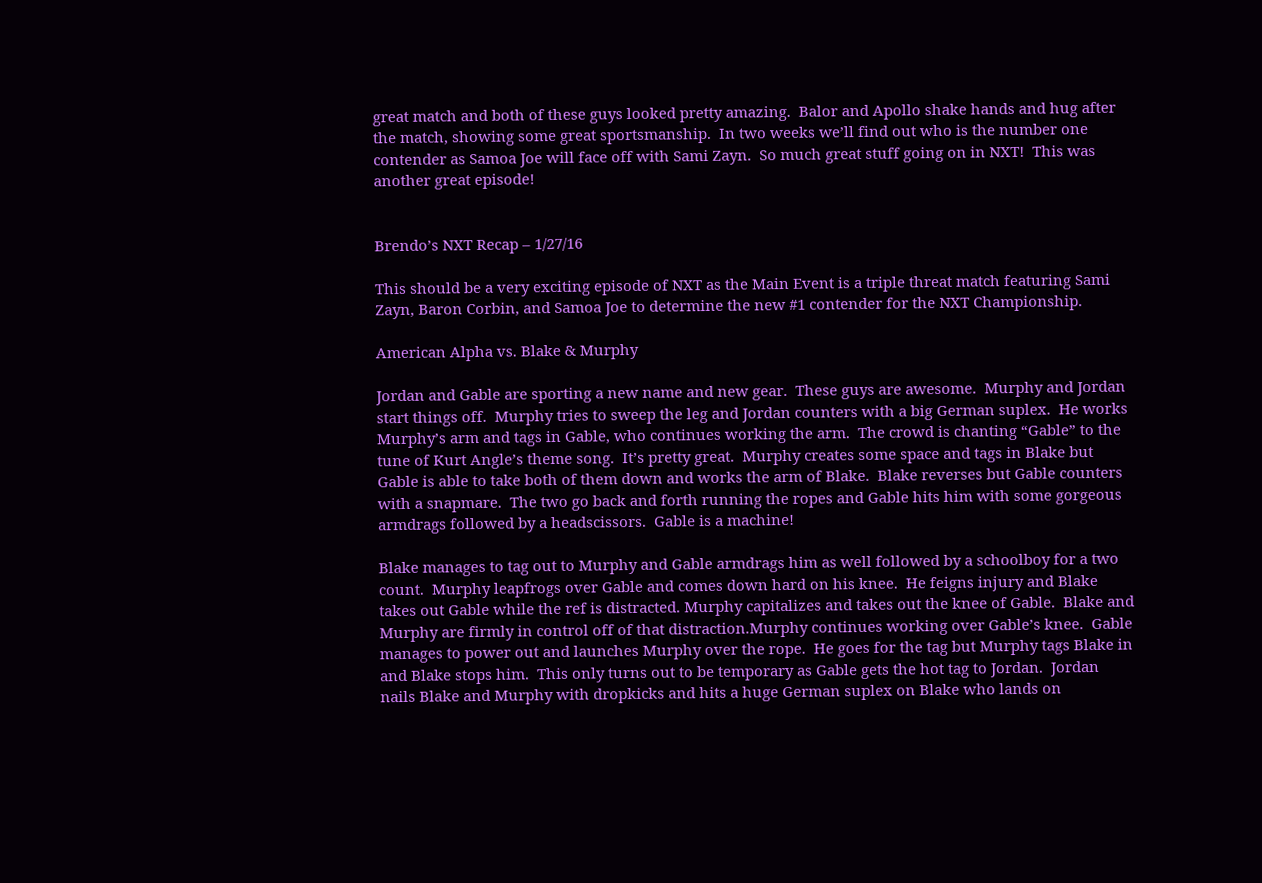great match and both of these guys looked pretty amazing.  Balor and Apollo shake hands and hug after the match, showing some great sportsmanship.  In two weeks we’ll find out who is the number one contender as Samoa Joe will face off with Sami Zayn.  So much great stuff going on in NXT!  This was another great episode!


Brendo’s NXT Recap – 1/27/16

This should be a very exciting episode of NXT as the Main Event is a triple threat match featuring Sami Zayn, Baron Corbin, and Samoa Joe to determine the new #1 contender for the NXT Championship.

American Alpha vs. Blake & Murphy

Jordan and Gable are sporting a new name and new gear.  These guys are awesome.  Murphy and Jordan start things off.  Murphy tries to sweep the leg and Jordan counters with a big German suplex.  He works Murphy’s arm and tags in Gable, who continues working the arm.  The crowd is chanting “Gable” to the tune of Kurt Angle’s theme song.  It’s pretty great.  Murphy creates some space and tags in Blake but Gable is able to take both of them down and works the arm of Blake.  Blake reverses but Gable counters with a snapmare.  The two go back and forth running the ropes and Gable hits him with some gorgeous armdrags followed by a headscissors.  Gable is a machine!

Blake manages to tag out to Murphy and Gable armdrags him as well followed by a schoolboy for a two count.  Murphy leapfrogs over Gable and comes down hard on his knee.  He feigns injury and Blake takes out Gable while the ref is distracted. Murphy capitalizes and takes out the knee of Gable.  Blake and Murphy are firmly in control off of that distraction.Murphy continues working over Gable’s knee.  Gable manages to power out and launches Murphy over the rope.  He goes for the tag but Murphy tags Blake in and Blake stops him.  This only turns out to be temporary as Gable gets the hot tag to Jordan.  Jordan nails Blake and Murphy with dropkicks and hits a huge German suplex on Blake who lands on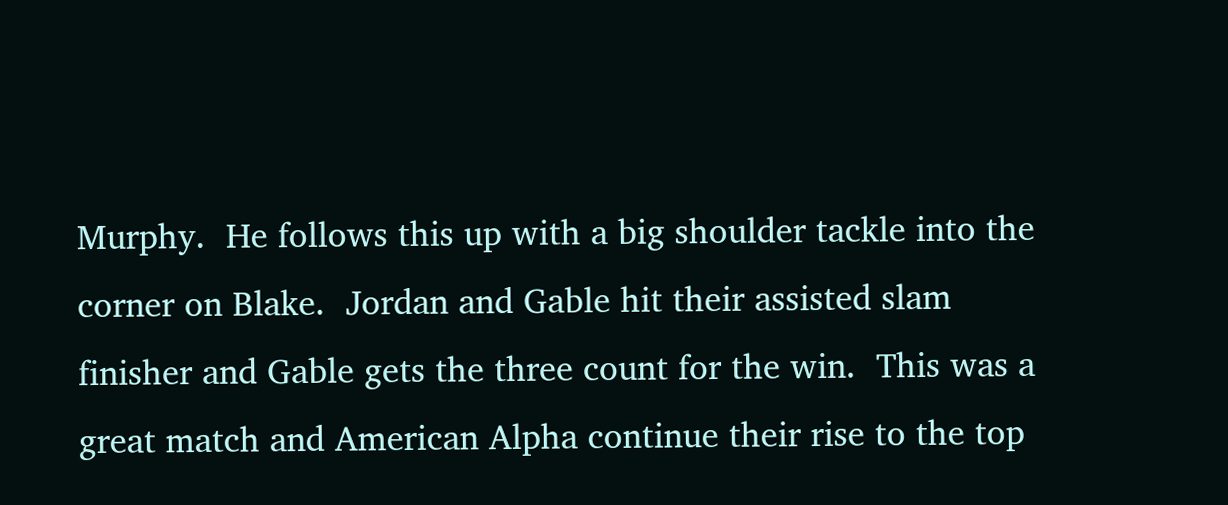Murphy.  He follows this up with a big shoulder tackle into the corner on Blake.  Jordan and Gable hit their assisted slam finisher and Gable gets the three count for the win.  This was a great match and American Alpha continue their rise to the top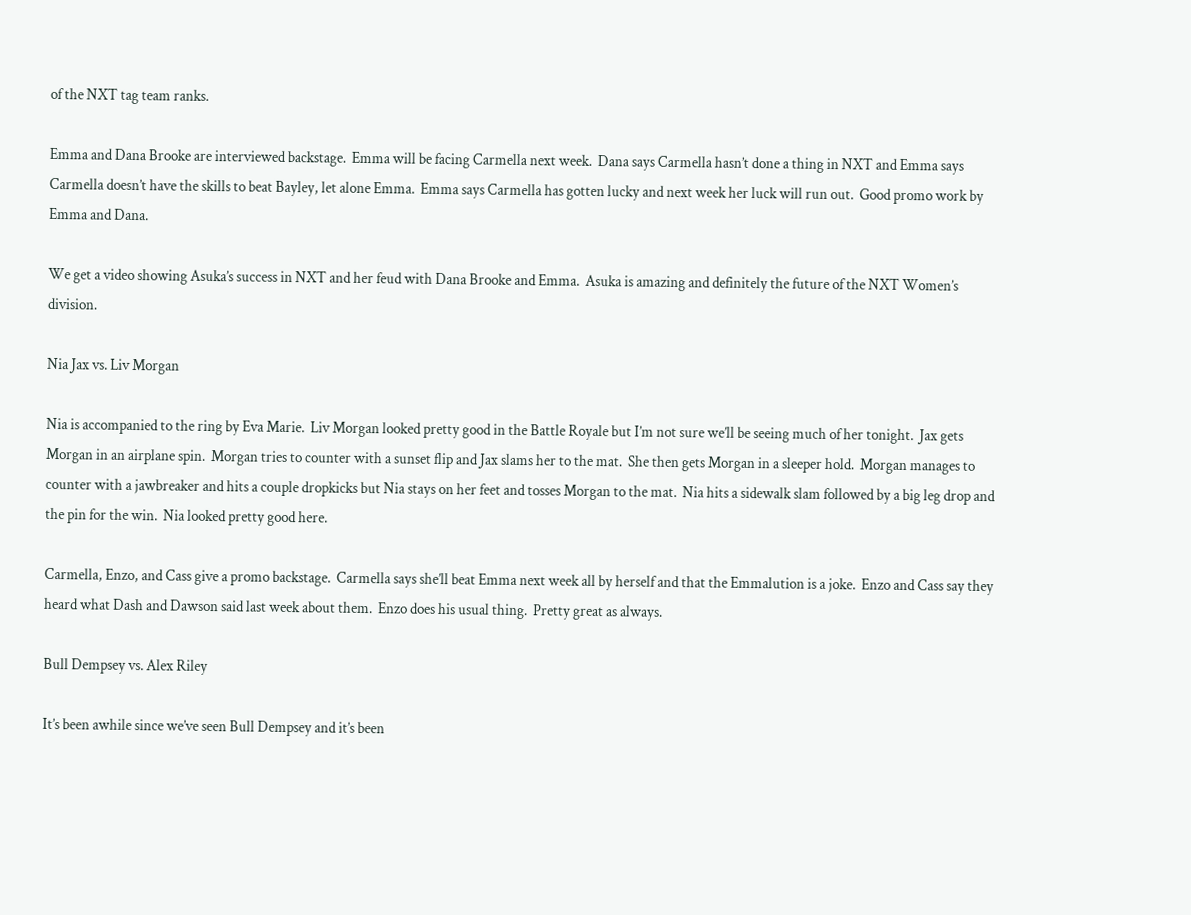of the NXT tag team ranks.

Emma and Dana Brooke are interviewed backstage.  Emma will be facing Carmella next week.  Dana says Carmella hasn’t done a thing in NXT and Emma says Carmella doesn’t have the skills to beat Bayley, let alone Emma.  Emma says Carmella has gotten lucky and next week her luck will run out.  Good promo work by Emma and Dana.

We get a video showing Asuka’s success in NXT and her feud with Dana Brooke and Emma.  Asuka is amazing and definitely the future of the NXT Women’s division.

Nia Jax vs. Liv Morgan

Nia is accompanied to the ring by Eva Marie.  Liv Morgan looked pretty good in the Battle Royale but I’m not sure we’ll be seeing much of her tonight.  Jax gets Morgan in an airplane spin.  Morgan tries to counter with a sunset flip and Jax slams her to the mat.  She then gets Morgan in a sleeper hold.  Morgan manages to counter with a jawbreaker and hits a couple dropkicks but Nia stays on her feet and tosses Morgan to the mat.  Nia hits a sidewalk slam followed by a big leg drop and the pin for the win.  Nia looked pretty good here.

Carmella, Enzo, and Cass give a promo backstage.  Carmella says she’ll beat Emma next week all by herself and that the Emmalution is a joke.  Enzo and Cass say they heard what Dash and Dawson said last week about them.  Enzo does his usual thing.  Pretty great as always.

Bull Dempsey vs. Alex Riley

It’s been awhile since we’ve seen Bull Dempsey and it’s been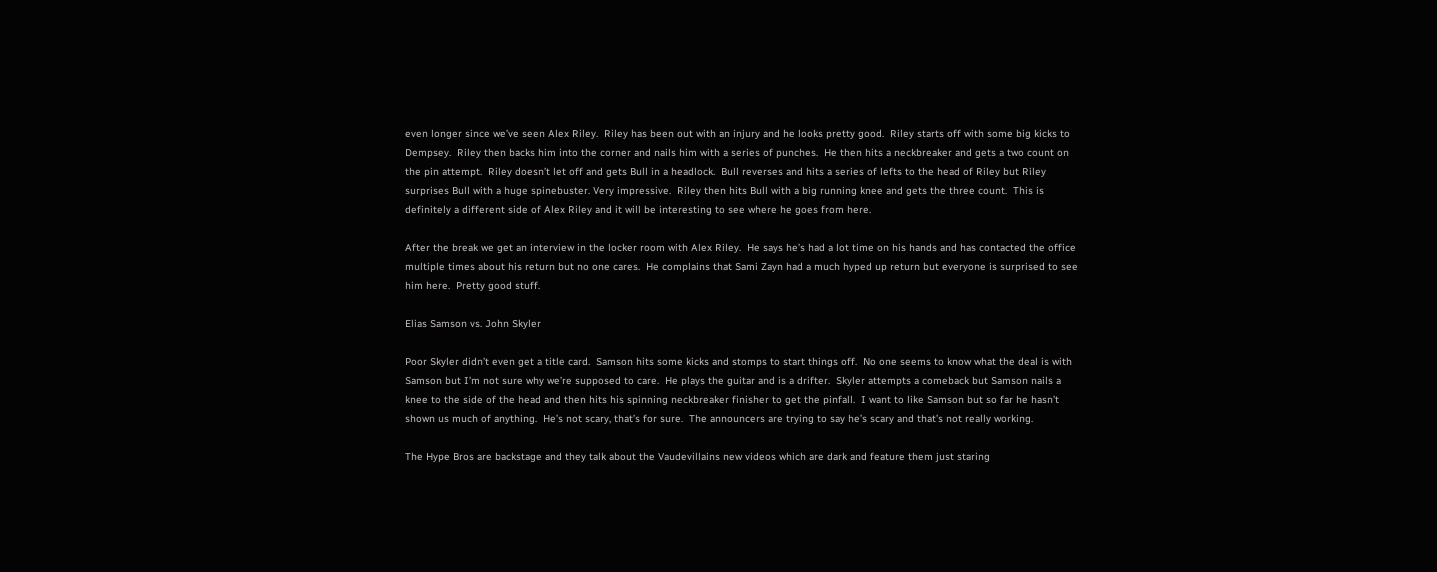even longer since we’ve seen Alex Riley.  Riley has been out with an injury and he looks pretty good.  Riley starts off with some big kicks to Dempsey.  Riley then backs him into the corner and nails him with a series of punches.  He then hits a neckbreaker and gets a two count on the pin attempt.  Riley doesn’t let off and gets Bull in a headlock.  Bull reverses and hits a series of lefts to the head of Riley but Riley surprises Bull with a huge spinebuster. Very impressive.  Riley then hits Bull with a big running knee and gets the three count.  This is definitely a different side of Alex Riley and it will be interesting to see where he goes from here.

After the break we get an interview in the locker room with Alex Riley.  He says he’s had a lot time on his hands and has contacted the office multiple times about his return but no one cares.  He complains that Sami Zayn had a much hyped up return but everyone is surprised to see him here.  Pretty good stuff.

Elias Samson vs. John Skyler

Poor Skyler didn’t even get a title card.  Samson hits some kicks and stomps to start things off.  No one seems to know what the deal is with Samson but I’m not sure why we’re supposed to care.  He plays the guitar and is a drifter.  Skyler attempts a comeback but Samson nails a knee to the side of the head and then hits his spinning neckbreaker finisher to get the pinfall.  I want to like Samson but so far he hasn’t shown us much of anything.  He’s not scary, that’s for sure.  The announcers are trying to say he’s scary and that’s not really working.

The Hype Bros are backstage and they talk about the Vaudevillains new videos which are dark and feature them just staring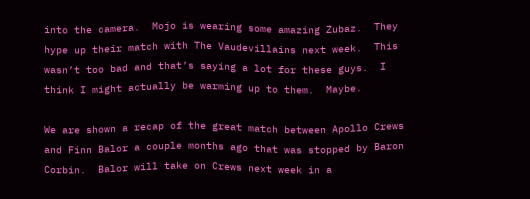into the camera.  Mojo is wearing some amazing Zubaz.  They hype up their match with The Vaudevillains next week.  This wasn’t too bad and that’s saying a lot for these guys.  I think I might actually be warming up to them.  Maybe.

We are shown a recap of the great match between Apollo Crews and Finn Balor a couple months ago that was stopped by Baron Corbin.  Balor will take on Crews next week in a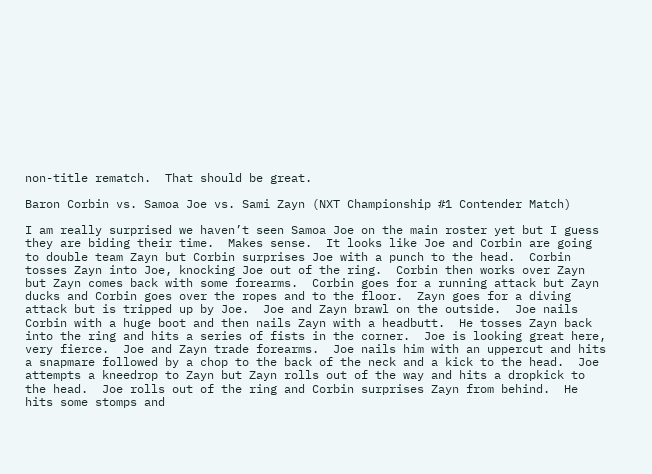non-title rematch.  That should be great.

Baron Corbin vs. Samoa Joe vs. Sami Zayn (NXT Championship #1 Contender Match)

I am really surprised we haven’t seen Samoa Joe on the main roster yet but I guess they are biding their time.  Makes sense.  It looks like Joe and Corbin are going to double team Zayn but Corbin surprises Joe with a punch to the head.  Corbin tosses Zayn into Joe, knocking Joe out of the ring.  Corbin then works over Zayn but Zayn comes back with some forearms.  Corbin goes for a running attack but Zayn ducks and Corbin goes over the ropes and to the floor.  Zayn goes for a diving attack but is tripped up by Joe.  Joe and Zayn brawl on the outside.  Joe nails Corbin with a huge boot and then nails Zayn with a headbutt.  He tosses Zayn back into the ring and hits a series of fists in the corner.  Joe is looking great here, very fierce.  Joe and Zayn trade forearms.  Joe nails him with an uppercut and hits a snapmare followed by a chop to the back of the neck and a kick to the head.  Joe attempts a kneedrop to Zayn but Zayn rolls out of the way and hits a dropkick to the head.  Joe rolls out of the ring and Corbin surprises Zayn from behind.  He hits some stomps and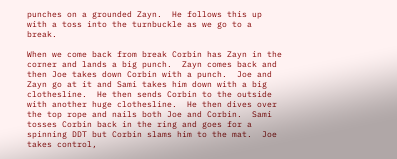punches on a grounded Zayn.  He follows this up with a toss into the turnbuckle as we go to a break.

When we come back from break Corbin has Zayn in the corner and lands a big punch.  Zayn comes back and then Joe takes down Corbin with a punch.  Joe and Zayn go at it and Sami takes him down with a big clothesline.  He then sends Corbin to the outside with another huge clothesline.  He then dives over the top rope and nails both Joe and Corbin.  Sami tosses Corbin back in the ring and goes for a spinning DDT but Corbin slams him to the mat.  Joe takes control,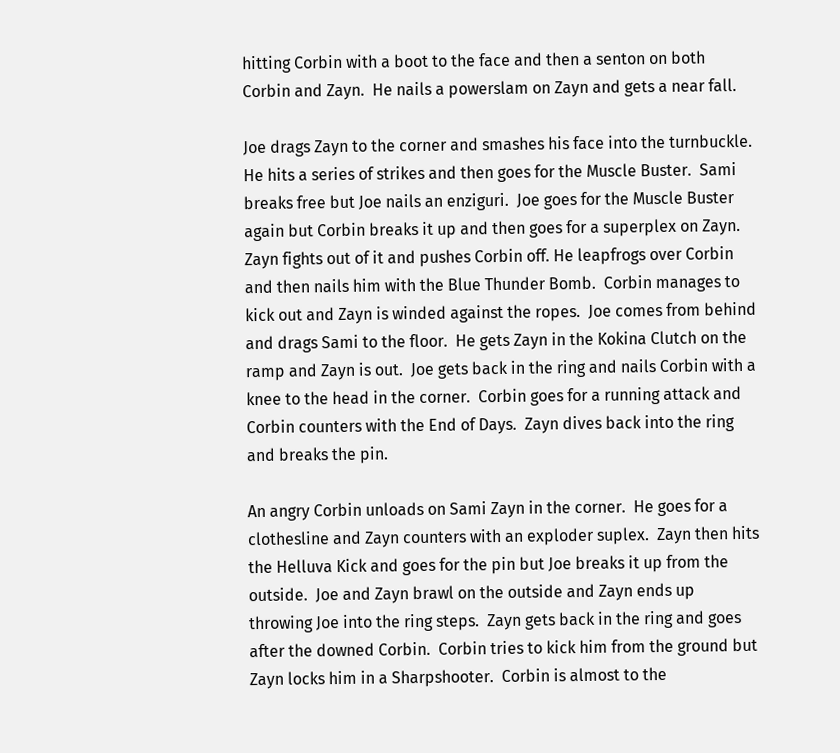hitting Corbin with a boot to the face and then a senton on both Corbin and Zayn.  He nails a powerslam on Zayn and gets a near fall.

Joe drags Zayn to the corner and smashes his face into the turnbuckle.  He hits a series of strikes and then goes for the Muscle Buster.  Sami breaks free but Joe nails an enziguri.  Joe goes for the Muscle Buster again but Corbin breaks it up and then goes for a superplex on Zayn.  Zayn fights out of it and pushes Corbin off. He leapfrogs over Corbin and then nails him with the Blue Thunder Bomb.  Corbin manages to kick out and Zayn is winded against the ropes.  Joe comes from behind and drags Sami to the floor.  He gets Zayn in the Kokina Clutch on the ramp and Zayn is out.  Joe gets back in the ring and nails Corbin with a knee to the head in the corner.  Corbin goes for a running attack and Corbin counters with the End of Days.  Zayn dives back into the ring and breaks the pin.

An angry Corbin unloads on Sami Zayn in the corner.  He goes for a clothesline and Zayn counters with an exploder suplex.  Zayn then hits the Helluva Kick and goes for the pin but Joe breaks it up from the outside.  Joe and Zayn brawl on the outside and Zayn ends up throwing Joe into the ring steps.  Zayn gets back in the ring and goes after the downed Corbin.  Corbin tries to kick him from the ground but Zayn locks him in a Sharpshooter.  Corbin is almost to the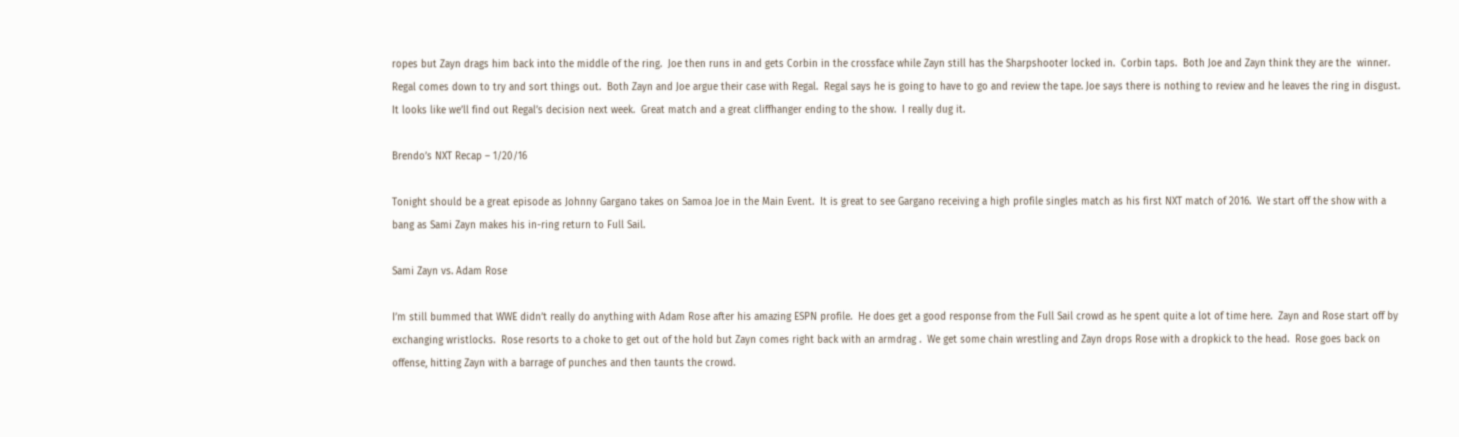ropes but Zayn drags him back into the middle of the ring.  Joe then runs in and gets Corbin in the crossface while Zayn still has the Sharpshooter locked in.  Corbin taps.  Both Joe and Zayn think they are the  winner. Regal comes down to try and sort things out.  Both Zayn and Joe argue their case with Regal.  Regal says he is going to have to go and review the tape. Joe says there is nothing to review and he leaves the ring in disgust.  It looks like we’ll find out Regal’s decision next week.  Great match and a great cliffhanger ending to the show.  I really dug it.

Brendo’s NXT Recap – 1/20/16

Tonight should be a great episode as Johnny Gargano takes on Samoa Joe in the Main Event.  It is great to see Gargano receiving a high profile singles match as his first NXT match of 2016.  We start off the show with a bang as Sami Zayn makes his in-ring return to Full Sail.

Sami Zayn vs. Adam Rose

I’m still bummed that WWE didn’t really do anything with Adam Rose after his amazing ESPN profile.  He does get a good response from the Full Sail crowd as he spent quite a lot of time here.  Zayn and Rose start off by exchanging wristlocks.  Rose resorts to a choke to get out of the hold but Zayn comes right back with an armdrag .  We get some chain wrestling and Zayn drops Rose with a dropkick to the head.  Rose goes back on offense, hitting Zayn with a barrage of punches and then taunts the crowd.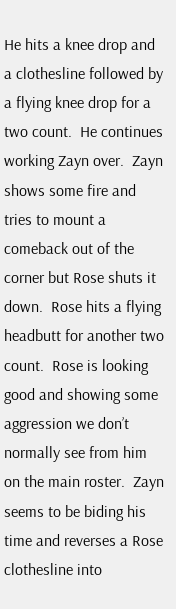He hits a knee drop and a clothesline followed by a flying knee drop for a two count.  He continues working Zayn over.  Zayn shows some fire and tries to mount a comeback out of the corner but Rose shuts it down.  Rose hits a flying headbutt for another two count.  Rose is looking good and showing some aggression we don’t normally see from him on the main roster.  Zayn seems to be biding his time and reverses a Rose clothesline into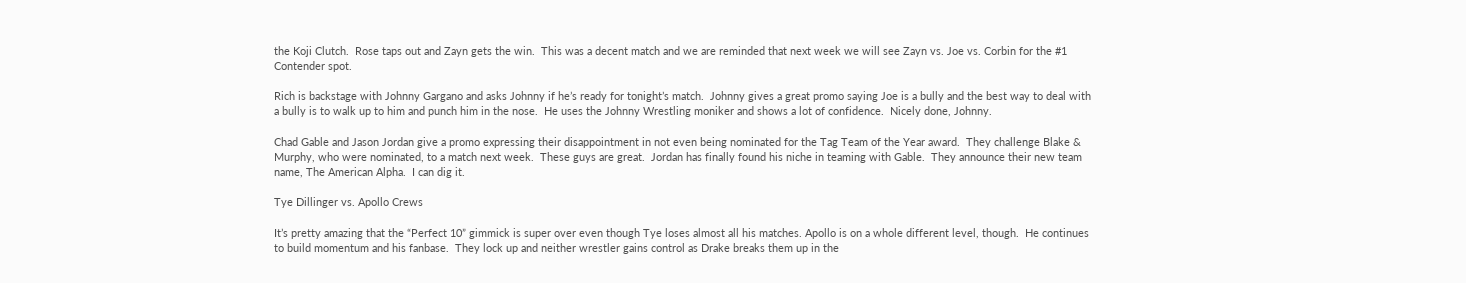the Koji Clutch.  Rose taps out and Zayn gets the win.  This was a decent match and we are reminded that next week we will see Zayn vs. Joe vs. Corbin for the #1 Contender spot.

Rich is backstage with Johnny Gargano and asks Johnny if he’s ready for tonight’s match.  Johnny gives a great promo saying Joe is a bully and the best way to deal with a bully is to walk up to him and punch him in the nose.  He uses the Johnny Wrestling moniker and shows a lot of confidence.  Nicely done, Johnny.

Chad Gable and Jason Jordan give a promo expressing their disappointment in not even being nominated for the Tag Team of the Year award.  They challenge Blake & Murphy, who were nominated, to a match next week.  These guys are great.  Jordan has finally found his niche in teaming with Gable.  They announce their new team name, The American Alpha.  I can dig it.

Tye Dillinger vs. Apollo Crews

It’s pretty amazing that the “Perfect 10” gimmick is super over even though Tye loses almost all his matches. Apollo is on a whole different level, though.  He continues to build momentum and his fanbase.  They lock up and neither wrestler gains control as Drake breaks them up in the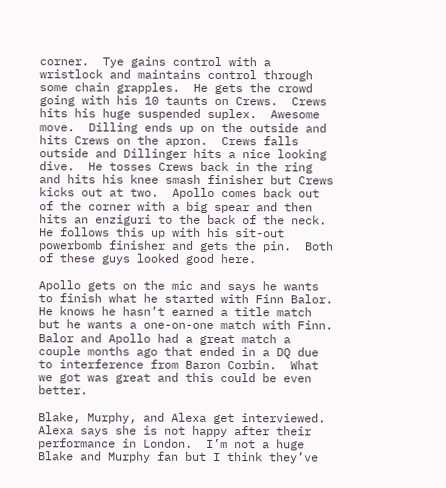corner.  Tye gains control with a wristlock and maintains control through some chain grapples.  He gets the crowd going with his 10 taunts on Crews.  Crews hits his huge suspended suplex.  Awesome move.  Dilling ends up on the outside and hits Crews on the apron.  Crews falls outside and Dillinger hits a nice looking dive.  He tosses Crews back in the ring and hits his knee smash finisher but Crews kicks out at two.  Apollo comes back out of the corner with a big spear and then hits an enziguri to the back of the neck.  He follows this up with his sit-out powerbomb finisher and gets the pin.  Both of these guys looked good here.

Apollo gets on the mic and says he wants to finish what he started with Finn Balor.  He knows he hasn’t earned a title match but he wants a one-on-one match with Finn.  Balor and Apollo had a great match a couple months ago that ended in a DQ due to interference from Baron Corbin.  What we got was great and this could be even better.

Blake, Murphy, and Alexa get interviewed.  Alexa says she is not happy after their performance in London.  I’m not a huge Blake and Murphy fan but I think they’ve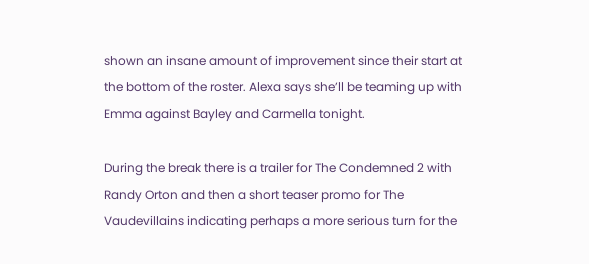shown an insane amount of improvement since their start at the bottom of the roster. Alexa says she’ll be teaming up with Emma against Bayley and Carmella tonight.

During the break there is a trailer for The Condemned 2 with Randy Orton and then a short teaser promo for The Vaudevillains indicating perhaps a more serious turn for the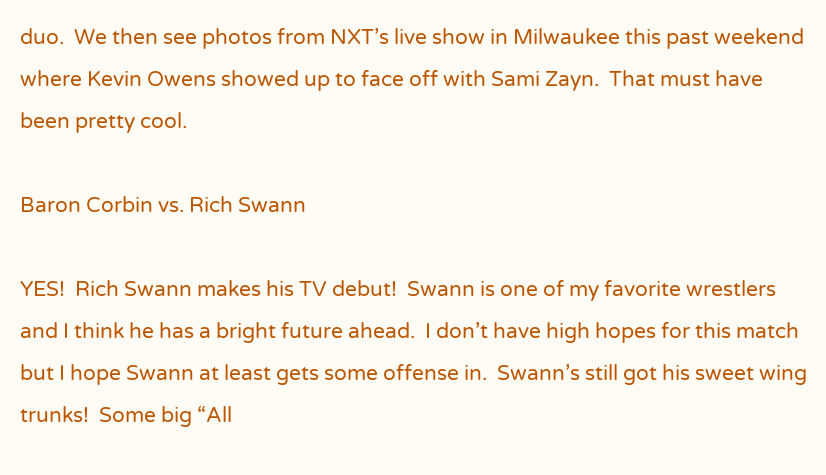duo.  We then see photos from NXT’s live show in Milwaukee this past weekend where Kevin Owens showed up to face off with Sami Zayn.  That must have been pretty cool.

Baron Corbin vs. Rich Swann

YES!  Rich Swann makes his TV debut!  Swann is one of my favorite wrestlers and I think he has a bright future ahead.  I don’t have high hopes for this match but I hope Swann at least gets some offense in.  Swann’s still got his sweet wing trunks!  Some big “All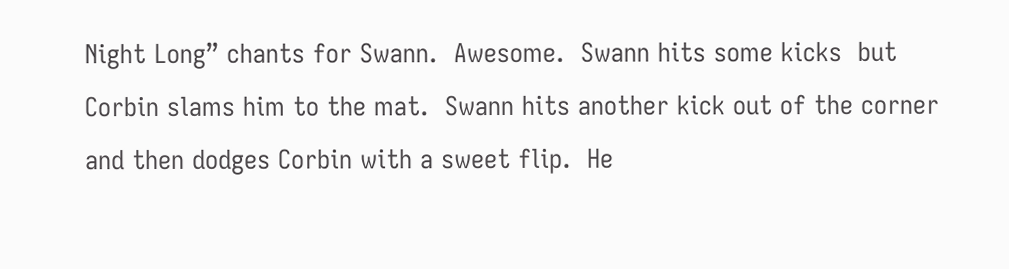Night Long” chants for Swann.  Awesome.  Swann hits some kicks  but Corbin slams him to the mat.  Swann hits another kick out of the corner and then dodges Corbin with a sweet flip.  He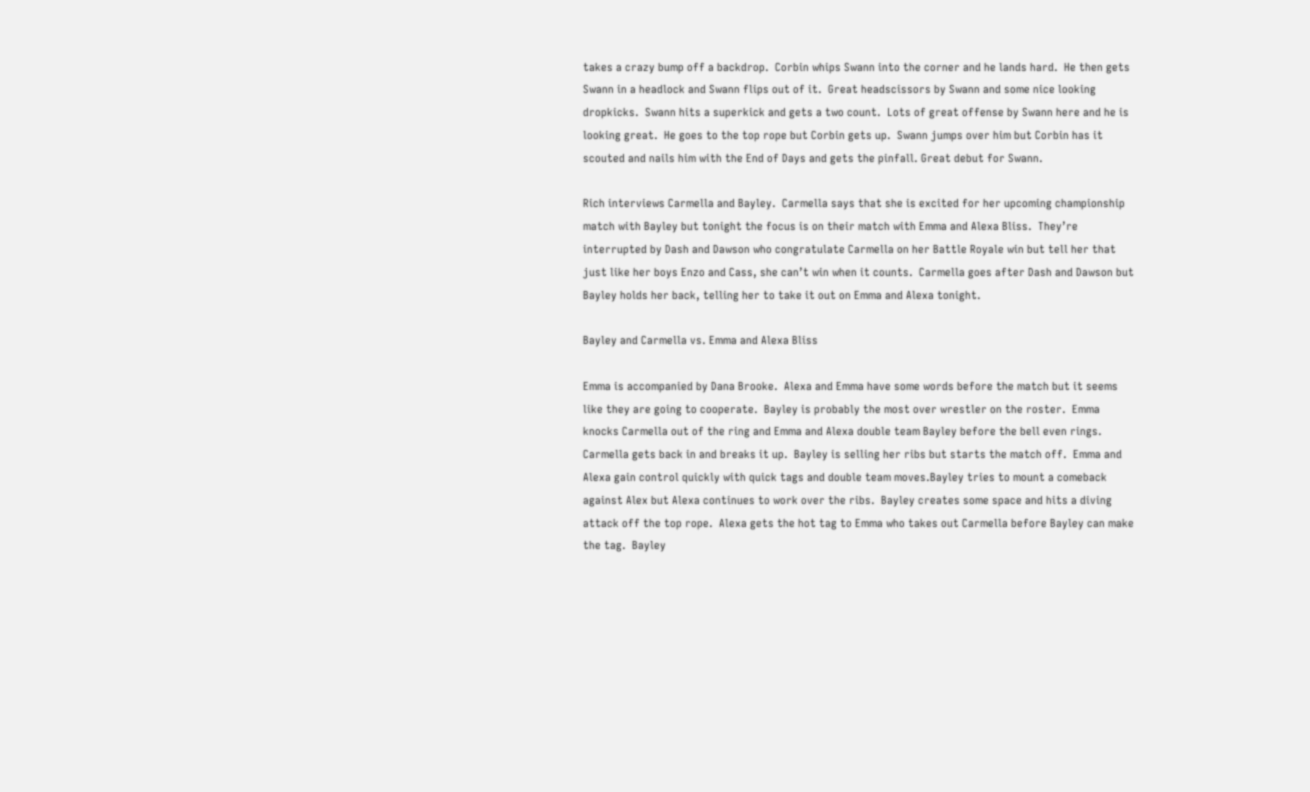takes a crazy bump off a backdrop.  Corbin whips Swann into the corner and he lands hard.  He then gets Swann in a headlock and Swann flips out of it.  Great headscissors by Swann and some nice looking dropkicks.  Swann hits a superkick and gets a two count.  Lots of great offense by Swann here and he is looking great.  He goes to the top rope but Corbin gets up.  Swann jumps over him but Corbin has it scouted and nails him with the End of Days and gets the pinfall. Great debut for Swann.

Rich interviews Carmella and Bayley.  Carmella says that she is excited for her upcoming championship match with Bayley but tonight the focus is on their match with Emma and Alexa Bliss.  They’re interrupted by Dash and Dawson who congratulate Carmella on her Battle Royale win but tell her that just like her boys Enzo and Cass, she can’t win when it counts.  Carmella goes after Dash and Dawson but Bayley holds her back, telling her to take it out on Emma and Alexa tonight.

Bayley and Carmella vs. Emma and Alexa Bliss

Emma is accompanied by Dana Brooke.  Alexa and Emma have some words before the match but it seems like they are going to cooperate.  Bayley is probably the most over wrestler on the roster.  Emma knocks Carmella out of the ring and Emma and Alexa double team Bayley before the bell even rings.  Carmella gets back in and breaks it up.  Bayley is selling her ribs but starts the match off.  Emma and Alexa gain control quickly with quick tags and double team moves.Bayley tries to mount a comeback against Alex but Alexa continues to work over the ribs.  Bayley creates some space and hits a diving attack off the top rope.  Alexa gets the hot tag to Emma who takes out Carmella before Bayley can make the tag.  Bayley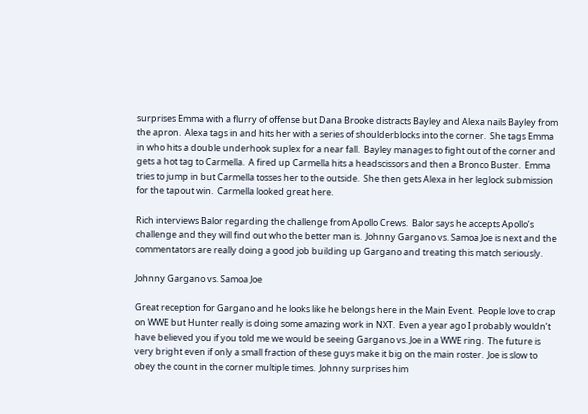surprises Emma with a flurry of offense but Dana Brooke distracts Bayley and Alexa nails Bayley from the apron.  Alexa tags in and hits her with a series of shoulderblocks into the corner.  She tags Emma in who hits a double underhook suplex for a near fall.  Bayley manages to fight out of the corner and gets a hot tag to Carmella.  A fired up Carmella hits a headscissors and then a Bronco Buster.  Emma tries to jump in but Carmella tosses her to the outside.  She then gets Alexa in her leglock submission for the tapout win.  Carmella looked great here.

Rich interviews Balor regarding the challenge from Apollo Crews.  Balor says he accepts Apollo’s challenge and they will find out who the better man is.  Johnny Gargano vs. Samoa Joe is next and the commentators are really doing a good job building up Gargano and treating this match seriously.

Johnny Gargano vs. Samoa Joe

Great reception for Gargano and he looks like he belongs here in the Main Event.  People love to crap on WWE but Hunter really is doing some amazing work in NXT.  Even a year ago I probably wouldn’t have believed you if you told me we would be seeing Gargano vs. Joe in a WWE ring.  The future is very bright even if only a small fraction of these guys make it big on the main roster.  Joe is slow to obey the count in the corner multiple times.  Johnny surprises him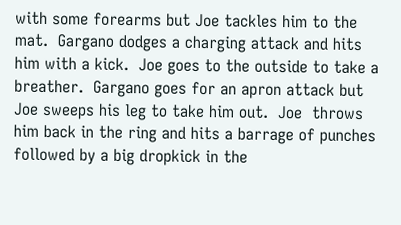with some forearms but Joe tackles him to the mat.  Gargano dodges a charging attack and hits him with a kick.  Joe goes to the outside to take a breather.  Gargano goes for an apron attack but Joe sweeps his leg to take him out.  Joe  throws him back in the ring and hits a barrage of punches followed by a big dropkick in the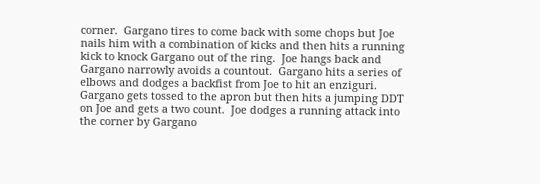corner.  Gargano tires to come back with some chops but Joe nails him with a combination of kicks and then hits a running kick to knock Gargano out of the ring.  Joe hangs back and Gargano narrowly avoids a countout.  Gargano hits a series of elbows and dodges a backfist from Joe to hit an enziguri.  Gargano gets tossed to the apron but then hits a jumping DDT on Joe and gets a two count.  Joe dodges a running attack into the corner by Gargano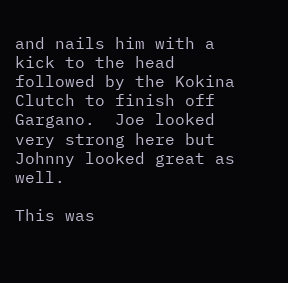and nails him with a kick to the head followed by the Kokina Clutch to finish off Gargano.  Joe looked very strong here but Johnny looked great as well.

This was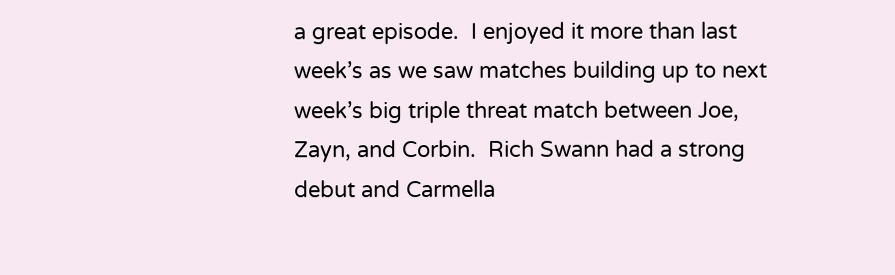a great episode.  I enjoyed it more than last week’s as we saw matches building up to next week’s big triple threat match between Joe, Zayn, and Corbin.  Rich Swann had a strong debut and Carmella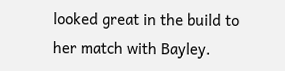looked great in the build to her match with Bayley.